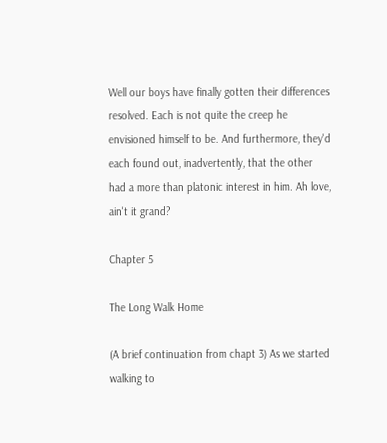Well our boys have finally gotten their differences resolved. Each is not quite the creep he envisioned himself to be. And furthermore, they'd each found out, inadvertently, that the other had a more than platonic interest in him. Ah love, ain't it grand?

Chapter 5

The Long Walk Home

(A brief continuation from chapt 3) As we started walking to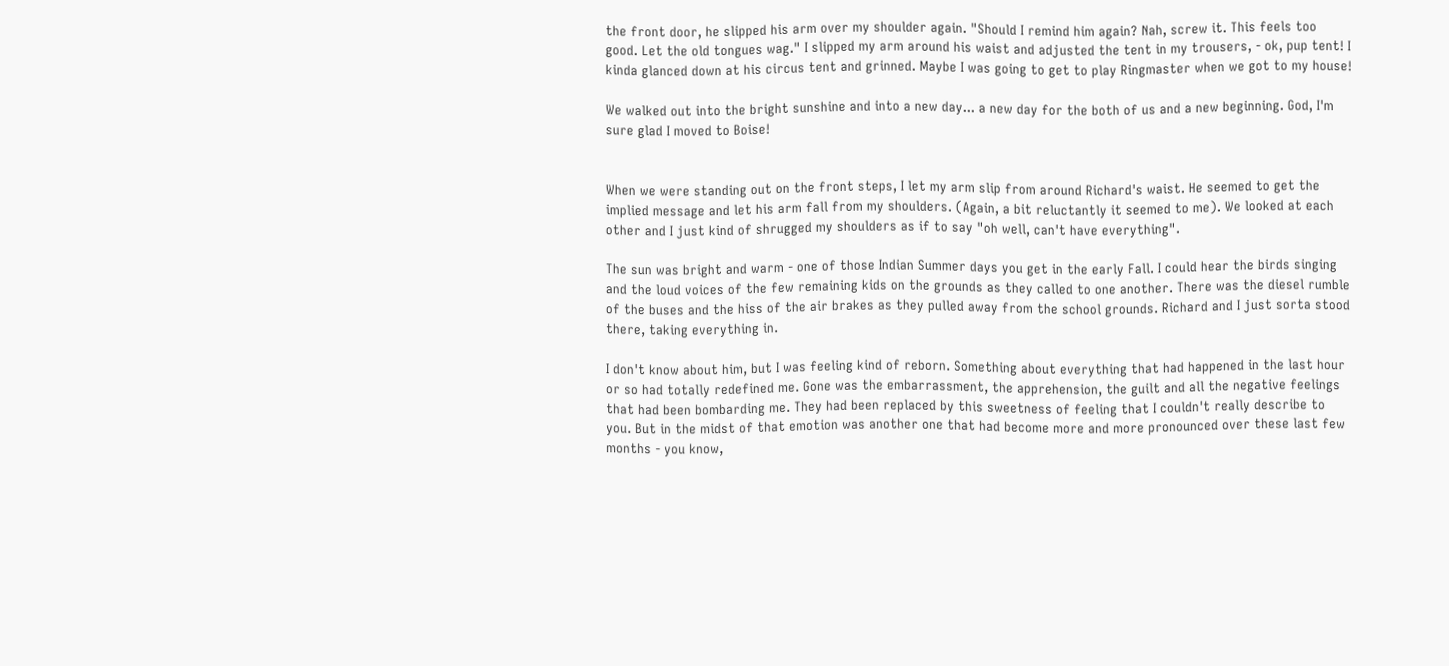the front door, he slipped his arm over my shoulder again. "Should I remind him again? Nah, screw it. This feels too good. Let the old tongues wag." I slipped my arm around his waist and adjusted the tent in my trousers, - ok, pup tent! I kinda glanced down at his circus tent and grinned. Maybe I was going to get to play Ringmaster when we got to my house!

We walked out into the bright sunshine and into a new day... a new day for the both of us and a new beginning. God, I'm sure glad I moved to Boise!


When we were standing out on the front steps, I let my arm slip from around Richard's waist. He seemed to get the implied message and let his arm fall from my shoulders. (Again, a bit reluctantly it seemed to me). We looked at each other and I just kind of shrugged my shoulders as if to say "oh well, can't have everything".

The sun was bright and warm - one of those Indian Summer days you get in the early Fall. I could hear the birds singing and the loud voices of the few remaining kids on the grounds as they called to one another. There was the diesel rumble of the buses and the hiss of the air brakes as they pulled away from the school grounds. Richard and I just sorta stood there, taking everything in.

I don't know about him, but I was feeling kind of reborn. Something about everything that had happened in the last hour or so had totally redefined me. Gone was the embarrassment, the apprehension, the guilt and all the negative feelings that had been bombarding me. They had been replaced by this sweetness of feeling that I couldn't really describe to you. But in the midst of that emotion was another one that had become more and more pronounced over these last few months - you know,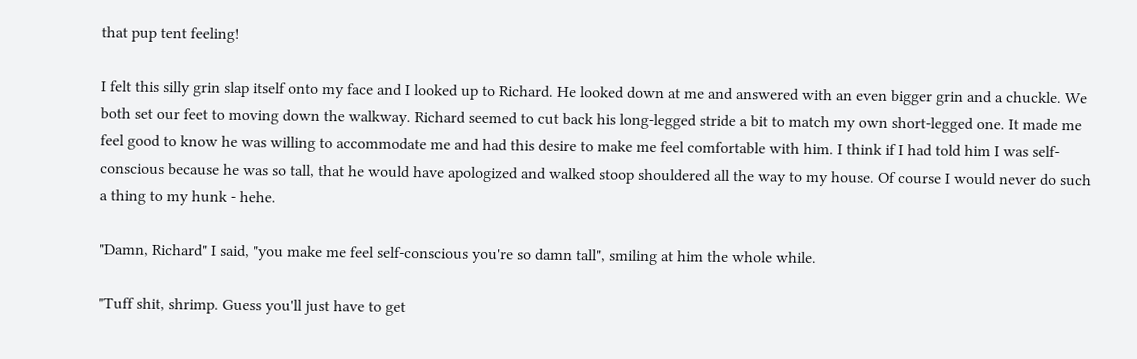that pup tent feeling!

I felt this silly grin slap itself onto my face and I looked up to Richard. He looked down at me and answered with an even bigger grin and a chuckle. We both set our feet to moving down the walkway. Richard seemed to cut back his long-legged stride a bit to match my own short-legged one. It made me feel good to know he was willing to accommodate me and had this desire to make me feel comfortable with him. I think if I had told him I was self-conscious because he was so tall, that he would have apologized and walked stoop shouldered all the way to my house. Of course I would never do such a thing to my hunk - hehe.

"Damn, Richard" I said, "you make me feel self-conscious you're so damn tall", smiling at him the whole while.

"Tuff shit, shrimp. Guess you'll just have to get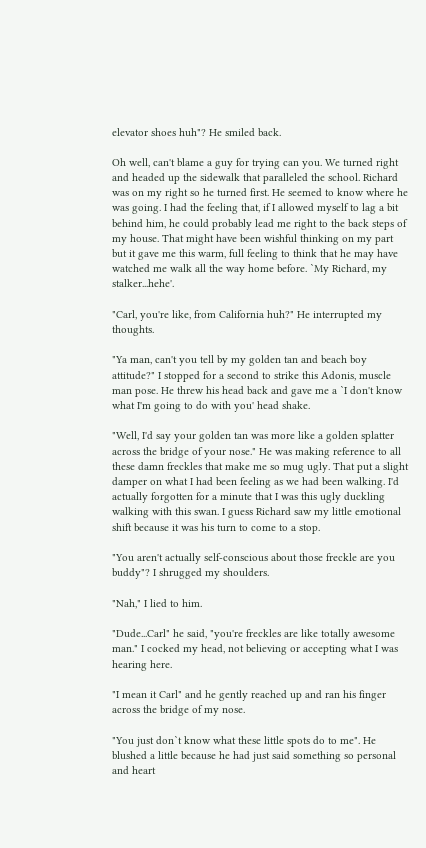elevator shoes huh"? He smiled back.

Oh well, can't blame a guy for trying can you. We turned right and headed up the sidewalk that paralleled the school. Richard was on my right so he turned first. He seemed to know where he was going. I had the feeling that, if I allowed myself to lag a bit behind him, he could probably lead me right to the back steps of my house. That might have been wishful thinking on my part but it gave me this warm, full feeling to think that he may have watched me walk all the way home before. `My Richard, my stalker...hehe'.

"Carl, you're like, from California huh?" He interrupted my thoughts.

"Ya man, can't you tell by my golden tan and beach boy attitude?" I stopped for a second to strike this Adonis, muscle man pose. He threw his head back and gave me a `I don't know what I'm going to do with you' head shake.

"Well, I'd say your golden tan was more like a golden splatter across the bridge of your nose." He was making reference to all these damn freckles that make me so mug ugly. That put a slight damper on what I had been feeling as we had been walking. I'd actually forgotten for a minute that I was this ugly duckling walking with this swan. I guess Richard saw my little emotional shift because it was his turn to come to a stop.

"You aren't actually self-conscious about those freckle are you buddy"? I shrugged my shoulders.

"Nah," I lied to him.

"Dude...Carl" he said, "you're freckles are like totally awesome man." I cocked my head, not believing or accepting what I was hearing here.

"I mean it Carl" and he gently reached up and ran his finger across the bridge of my nose.

"You just don`t know what these little spots do to me". He blushed a little because he had just said something so personal and heart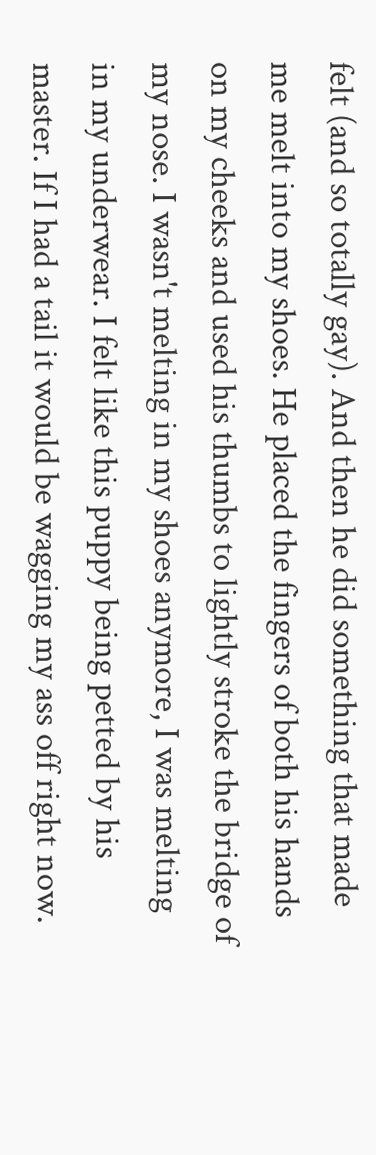felt (and so totally gay). And then he did something that made me melt into my shoes. He placed the fingers of both his hands on my cheeks and used his thumbs to lightly stroke the bridge of my nose. I wasn't melting in my shoes anymore, I was melting in my underwear. I felt like this puppy being petted by his master. If I had a tail it would be wagging my ass off right now.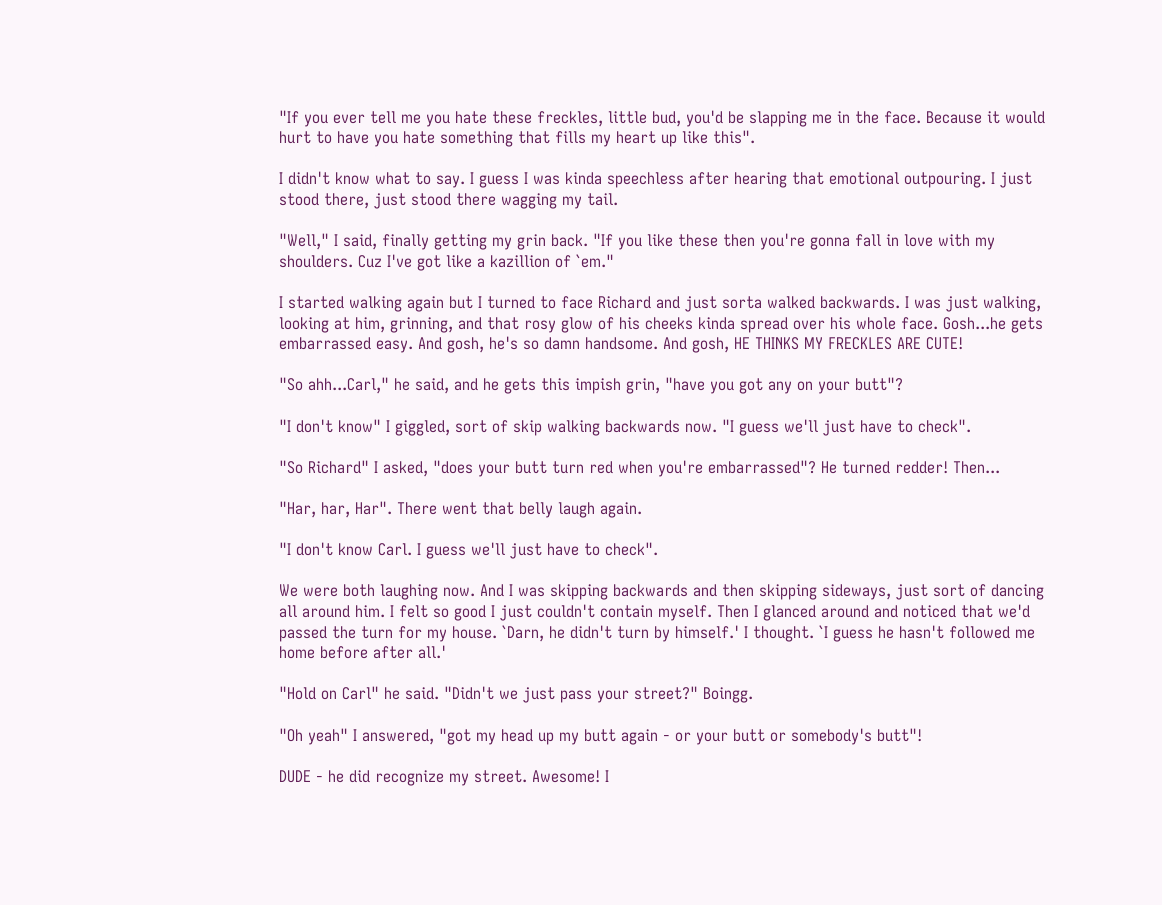"If you ever tell me you hate these freckles, little bud, you'd be slapping me in the face. Because it would hurt to have you hate something that fills my heart up like this".

I didn't know what to say. I guess I was kinda speechless after hearing that emotional outpouring. I just stood there, just stood there wagging my tail.

"Well," I said, finally getting my grin back. "If you like these then you're gonna fall in love with my shoulders. Cuz I've got like a kazillion of `em."

I started walking again but I turned to face Richard and just sorta walked backwards. I was just walking, looking at him, grinning, and that rosy glow of his cheeks kinda spread over his whole face. Gosh...he gets embarrassed easy. And gosh, he's so damn handsome. And gosh, HE THINKS MY FRECKLES ARE CUTE!

"So ahh...Carl," he said, and he gets this impish grin, "have you got any on your butt"?

"I don't know" I giggled, sort of skip walking backwards now. "I guess we'll just have to check".

"So Richard" I asked, "does your butt turn red when you're embarrassed"? He turned redder! Then...

"Har, har, Har". There went that belly laugh again.

"I don't know Carl. I guess we'll just have to check".

We were both laughing now. And I was skipping backwards and then skipping sideways, just sort of dancing all around him. I felt so good I just couldn't contain myself. Then I glanced around and noticed that we'd passed the turn for my house. `Darn, he didn't turn by himself.' I thought. `I guess he hasn't followed me home before after all.'

"Hold on Carl" he said. "Didn't we just pass your street?" Boingg.

"Oh yeah" I answered, "got my head up my butt again - or your butt or somebody's butt"!

DUDE - he did recognize my street. Awesome! I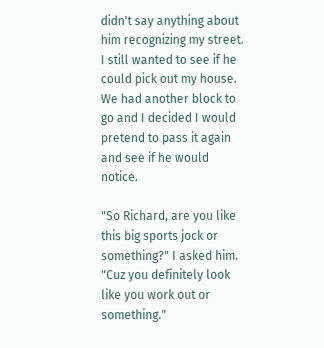didn't say anything about him recognizing my street. I still wanted to see if he could pick out my house. We had another block to go and I decided I would pretend to pass it again and see if he would notice.

"So Richard, are you like this big sports jock or something?" I asked him. "Cuz you definitely look like you work out or something."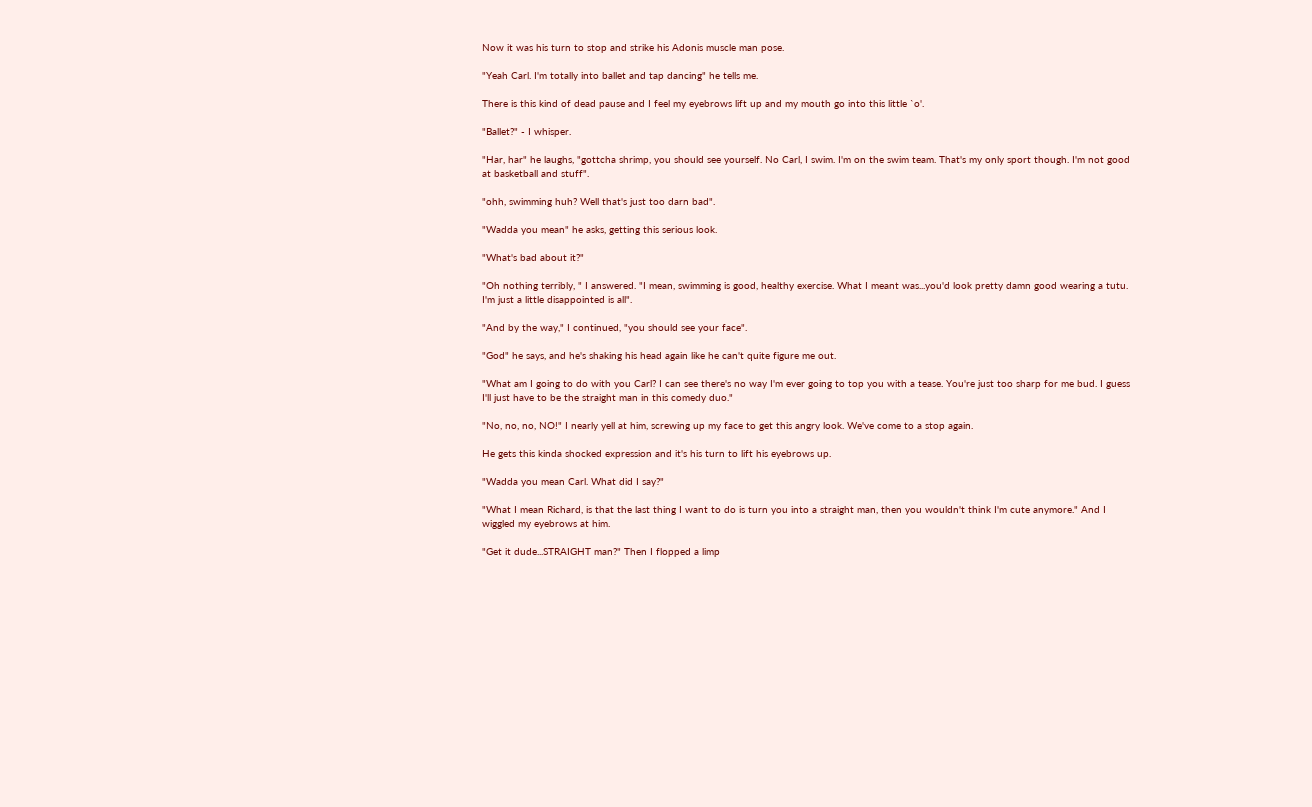Now it was his turn to stop and strike his Adonis muscle man pose.

"Yeah Carl. I'm totally into ballet and tap dancing" he tells me.

There is this kind of dead pause and I feel my eyebrows lift up and my mouth go into this little `o'.

"Ballet?" - I whisper.

"Har, har" he laughs, "gottcha shrimp, you should see yourself. No Carl, I swim. I'm on the swim team. That's my only sport though. I'm not good at basketball and stuff".

"ohh, swimming huh? Well that's just too darn bad".

"Wadda you mean" he asks, getting this serious look.

"What's bad about it?"

"Oh nothing terribly, " I answered. "I mean, swimming is good, healthy exercise. What I meant was...you'd look pretty damn good wearing a tutu. I'm just a little disappointed is all".

"And by the way," I continued, "you should see your face".

"God" he says, and he's shaking his head again like he can't quite figure me out.

"What am I going to do with you Carl? I can see there's no way I'm ever going to top you with a tease. You're just too sharp for me bud. I guess I'll just have to be the straight man in this comedy duo."

"No, no, no, NO!" I nearly yell at him, screwing up my face to get this angry look. We've come to a stop again.

He gets this kinda shocked expression and it's his turn to lift his eyebrows up.

"Wadda you mean Carl. What did I say?"

"What I mean Richard, is that the last thing I want to do is turn you into a straight man, then you wouldn't think I'm cute anymore." And I wiggled my eyebrows at him.

"Get it dude...STRAIGHT man?" Then I flopped a limp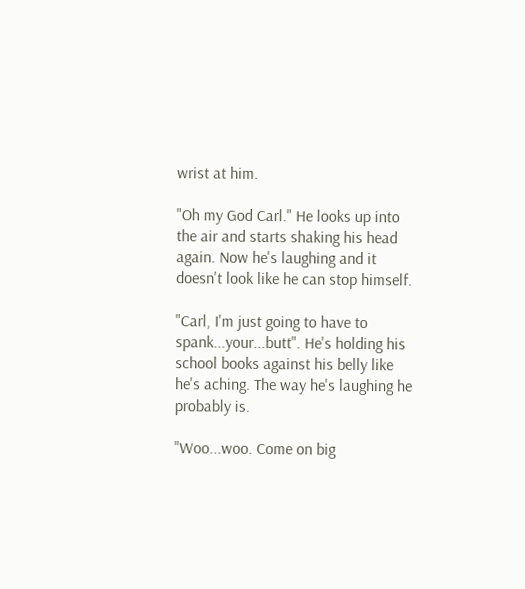wrist at him.

"Oh my God Carl." He looks up into the air and starts shaking his head again. Now he's laughing and it doesn't look like he can stop himself.

"Carl, I'm just going to have to spank...your...butt". He's holding his school books against his belly like he's aching. The way he's laughing he probably is.

"Woo...woo. Come on big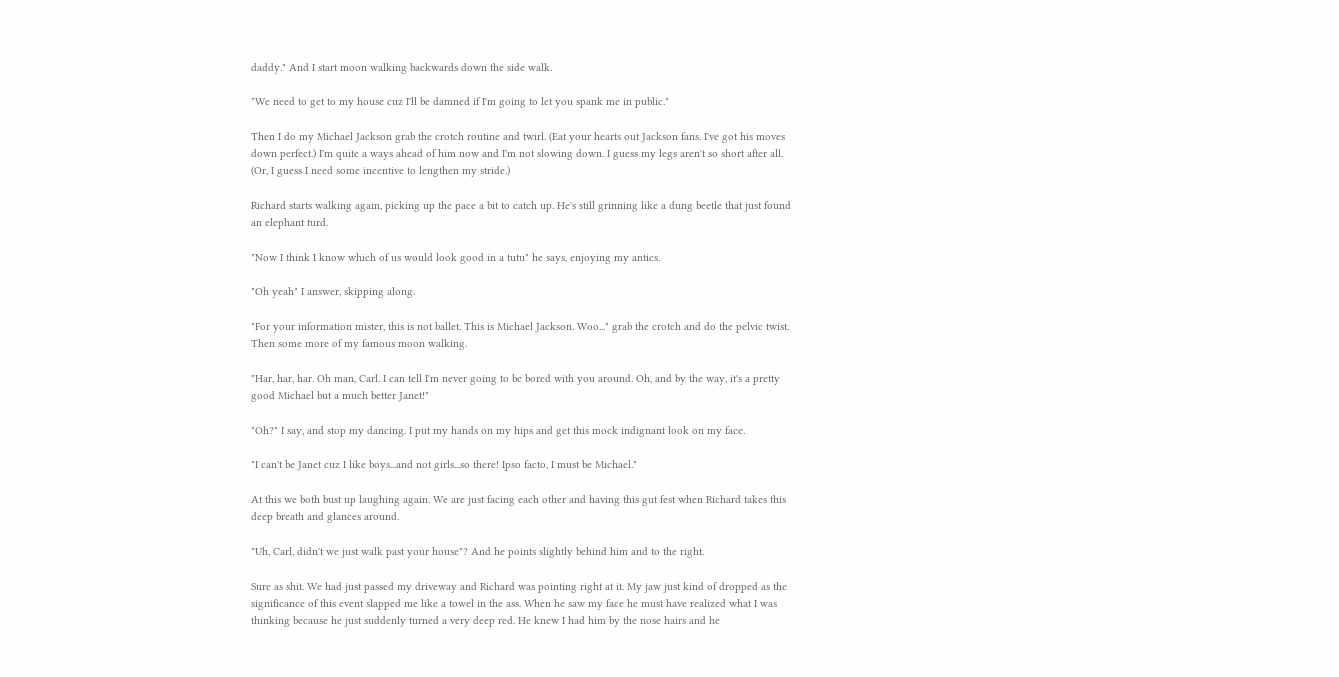daddy." And I start moon walking backwards down the side walk.

"We need to get to my house cuz I'll be damned if I'm going to let you spank me in public."

Then I do my Michael Jackson grab the crotch routine and twirl. (Eat your hearts out Jackson fans. I've got his moves down perfect.) I'm quite a ways ahead of him now and I'm not slowing down. I guess my legs aren't so short after all. (Or, I guess I need some incentive to lengthen my stride.)

Richard starts walking again, picking up the pace a bit to catch up. He's still grinning like a dung beetle that just found an elephant turd.

"Now I think I know which of us would look good in a tutu" he says, enjoying my antics.

"Oh yeah" I answer, skipping along.

"For your information mister, this is not ballet. This is Michael Jackson. Woo..." grab the crotch and do the pelvic twist. Then some more of my famous moon walking.

"Har, har, har. Oh man, Carl. I can tell I'm never going to be bored with you around. Oh, and by the way, it's a pretty good Michael but a much better Janet!"

"Oh?" I say, and stop my dancing. I put my hands on my hips and get this mock indignant look on my face.

"I can't be Janet cuz I like boys...and not girls...so there! Ipso facto, I must be Michael."

At this we both bust up laughing again. We are just facing each other and having this gut fest when Richard takes this deep breath and glances around.

"Uh, Carl, didn't we just walk past your house"? And he points slightly behind him and to the right.

Sure as shit. We had just passed my driveway and Richard was pointing right at it. My jaw just kind of dropped as the significance of this event slapped me like a towel in the ass. When he saw my face he must have realized what I was thinking because he just suddenly turned a very deep red. He knew I had him by the nose hairs and he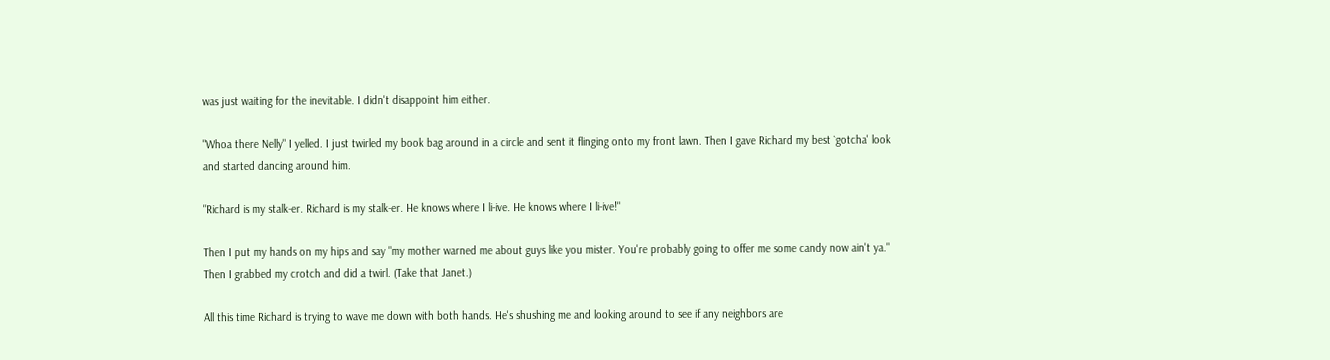was just waiting for the inevitable. I didn't disappoint him either.

"Whoa there Nelly" I yelled. I just twirled my book bag around in a circle and sent it flinging onto my front lawn. Then I gave Richard my best `gotcha' look and started dancing around him.

"Richard is my stalk-er. Richard is my stalk-er. He knows where I li-ive. He knows where I li-ive!"

Then I put my hands on my hips and say "my mother warned me about guys like you mister. You're probably going to offer me some candy now ain't ya." Then I grabbed my crotch and did a twirl. (Take that Janet.)

All this time Richard is trying to wave me down with both hands. He's shushing me and looking around to see if any neighbors are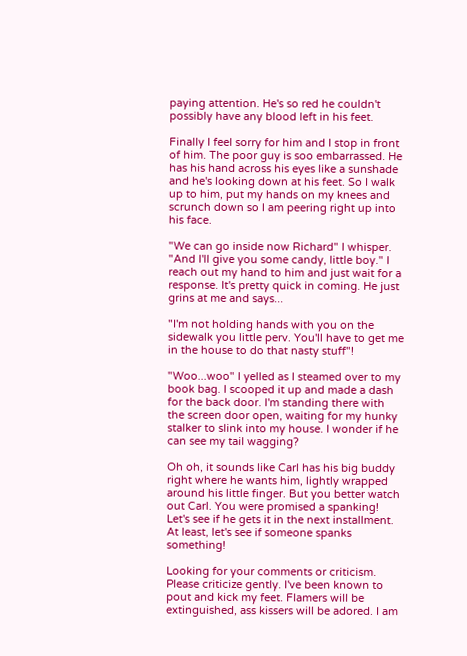paying attention. He's so red he couldn't possibly have any blood left in his feet.

Finally I feel sorry for him and I stop in front of him. The poor guy is soo embarrassed. He has his hand across his eyes like a sunshade and he's looking down at his feet. So I walk up to him, put my hands on my knees and scrunch down so I am peering right up into his face.

"We can go inside now Richard" I whisper. "And I'll give you some candy, little boy." I reach out my hand to him and just wait for a response. It's pretty quick in coming. He just grins at me and says...

"I'm not holding hands with you on the sidewalk you little perv. You'll have to get me in the house to do that nasty stuff"!

"Woo...woo" I yelled as I steamed over to my book bag. I scooped it up and made a dash for the back door. I'm standing there with the screen door open, waiting for my hunky stalker to slink into my house. I wonder if he can see my tail wagging?

Oh oh, it sounds like Carl has his big buddy right where he wants him, lightly wrapped around his little finger. But you better watch out Carl. You were promised a spanking! Let's see if he gets it in the next installment. At least, let's see if someone spanks something!

Looking for your comments or criticism. Please criticize gently. I've been known to pout and kick my feet. Flamers will be extinguished, ass kissers will be adored. I am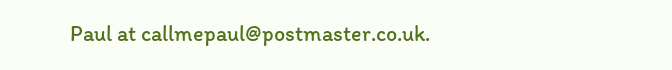Paul at callmepaul@postmaster.co.uk.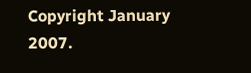Copyright January 2007.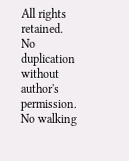All rights retained. No duplication without author's permission. No walking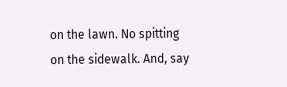on the lawn. No spitting on the sidewalk. And, say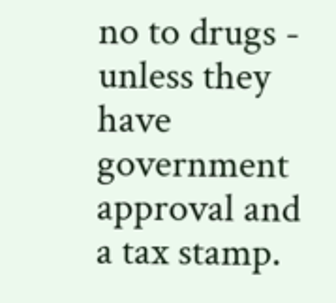no to drugs - unless they have government approval and a tax stamp.